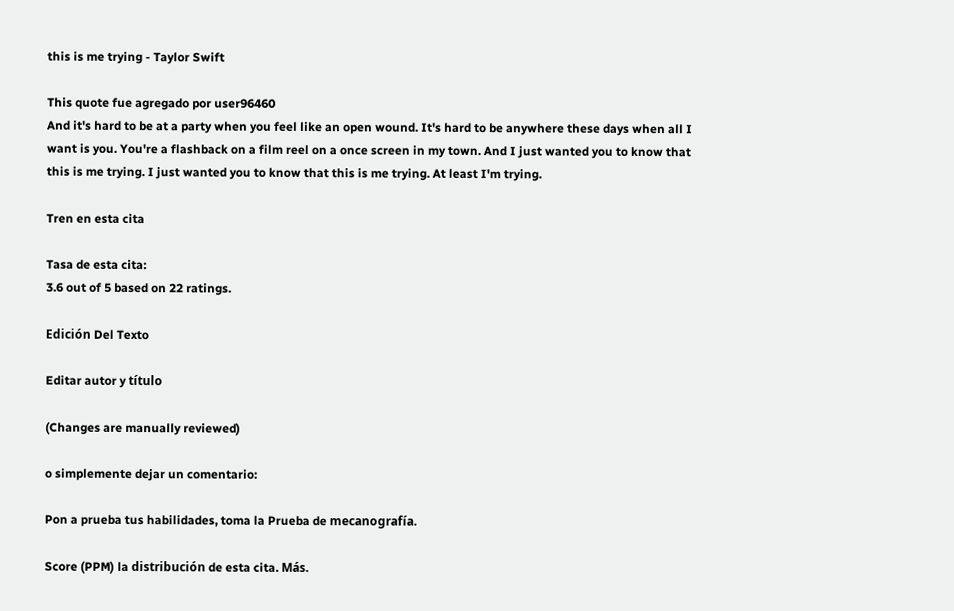this is me trying - Taylor Swift

This quote fue agregado por user96460
And it's hard to be at a party when you feel like an open wound. It's hard to be anywhere these days when all I want is you. You're a flashback on a film reel on a once screen in my town. And I just wanted you to know that this is me trying. I just wanted you to know that this is me trying. At least I'm trying.

Tren en esta cita

Tasa de esta cita:
3.6 out of 5 based on 22 ratings.

Edición Del Texto

Editar autor y título

(Changes are manually reviewed)

o simplemente dejar un comentario:

Pon a prueba tus habilidades, toma la Prueba de mecanografía.

Score (PPM) la distribución de esta cita. Más.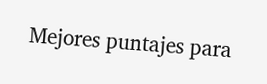Mejores puntajes para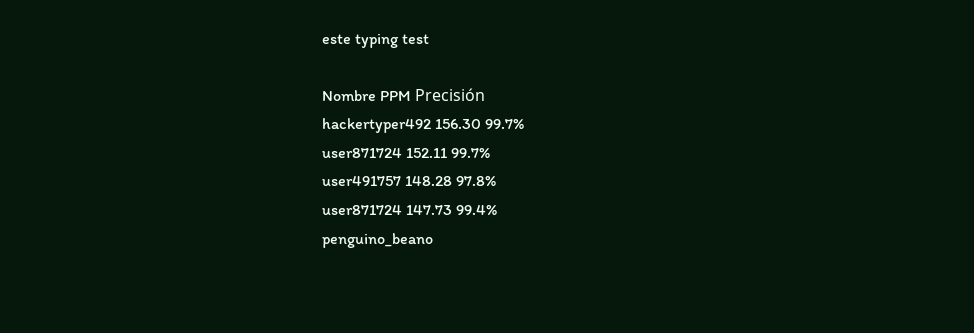este typing test

Nombre PPM Precisión
hackertyper492 156.30 99.7%
user871724 152.11 99.7%
user491757 148.28 97.8%
user871724 147.73 99.4%
penguino_beano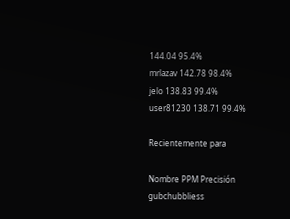144.04 95.4%
mrlazav 142.78 98.4%
jelo 138.83 99.4%
user81230 138.71 99.4%

Recientemente para

Nombre PPM Precisión
gubchubbliess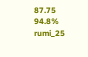87.75 94.8%
rumi_25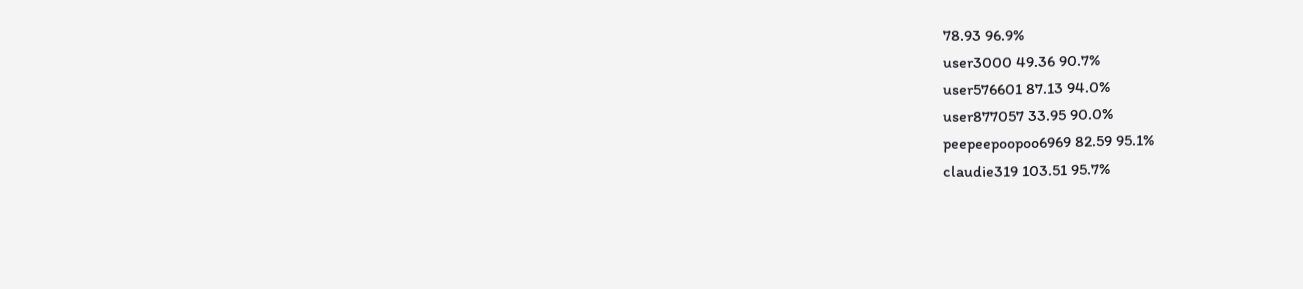78.93 96.9%
user3000 49.36 90.7%
user576601 87.13 94.0%
user877057 33.95 90.0%
peepeepoopoo6969 82.59 95.1%
claudie319 103.51 95.7%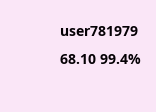user781979 68.10 99.4%